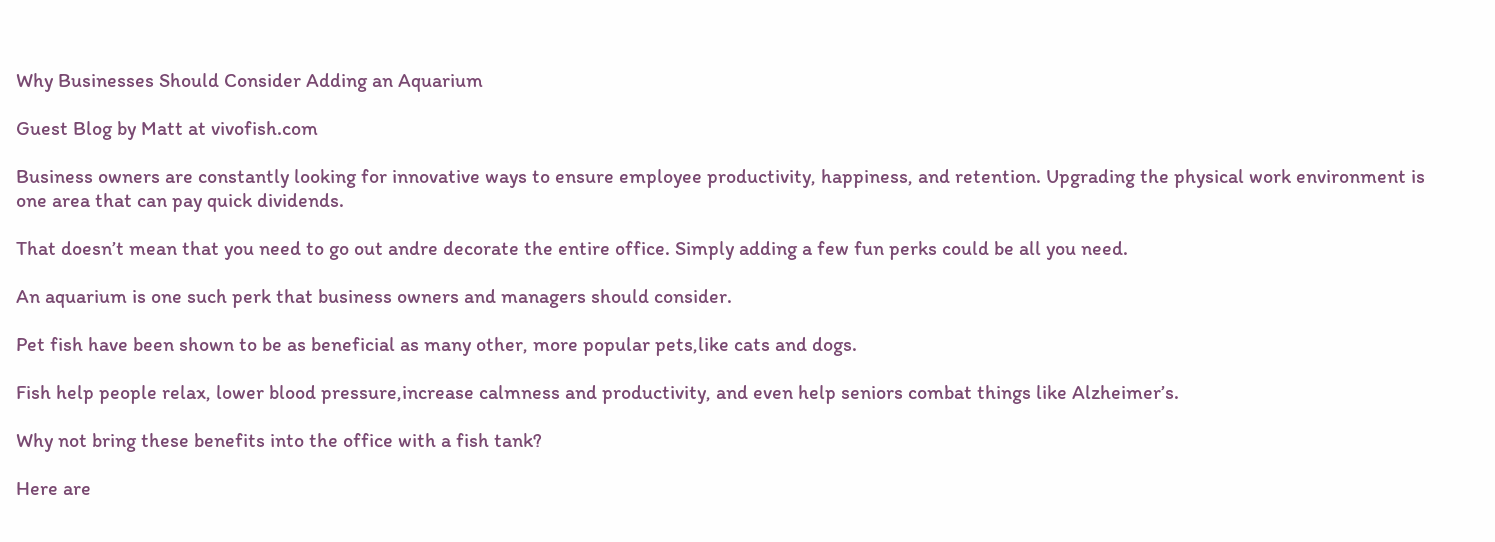Why Businesses Should Consider Adding an Aquarium

Guest Blog by Matt at vivofish.com

Business owners are constantly looking for innovative ways to ensure employee productivity, happiness, and retention. Upgrading the physical work environment is one area that can pay quick dividends.

That doesn’t mean that you need to go out andre decorate the entire office. Simply adding a few fun perks could be all you need.

An aquarium is one such perk that business owners and managers should consider.

Pet fish have been shown to be as beneficial as many other, more popular pets,like cats and dogs.

Fish help people relax, lower blood pressure,increase calmness and productivity, and even help seniors combat things like Alzheimer’s.

Why not bring these benefits into the office with a fish tank?

Here are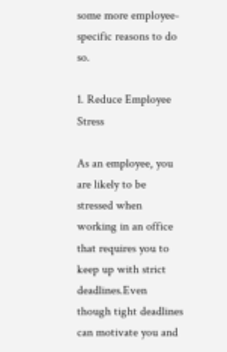some more employee-specific reasons to do so.

1. Reduce Employee Stress

As an employee, you are likely to be stressed when working in an office that requires you to keep up with strict deadlines.Even though tight deadlines can motivate you and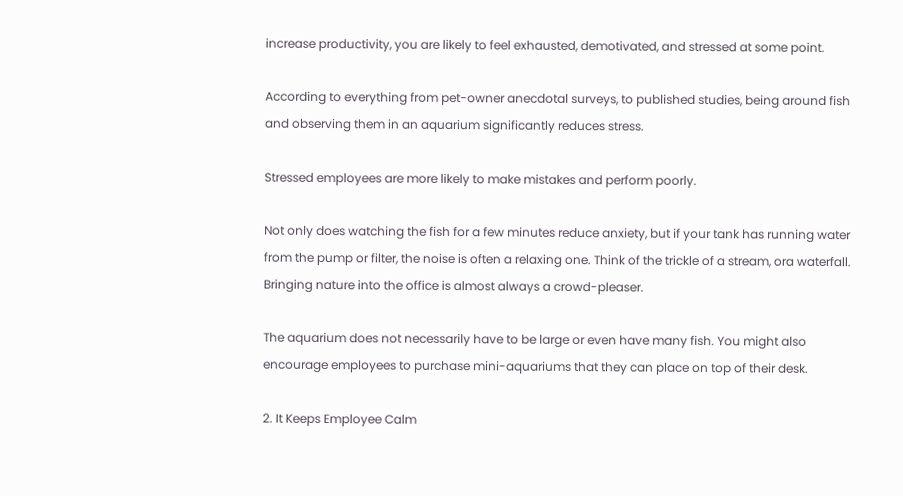increase productivity, you are likely to feel exhausted, demotivated, and stressed at some point.

According to everything from pet-owner anecdotal surveys, to published studies, being around fish and observing them in an aquarium significantly reduces stress.

Stressed employees are more likely to make mistakes and perform poorly.

Not only does watching the fish for a few minutes reduce anxiety, but if your tank has running water from the pump or filter, the noise is often a relaxing one. Think of the trickle of a stream, ora waterfall. Bringing nature into the office is almost always a crowd-pleaser.

The aquarium does not necessarily have to be large or even have many fish. You might also encourage employees to purchase mini-aquariums that they can place on top of their desk.

2. It Keeps Employee Calm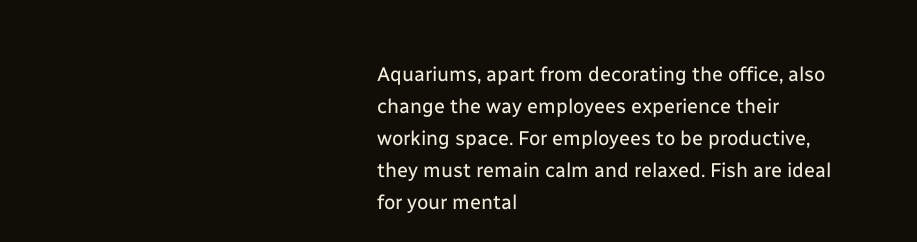Aquariums, apart from decorating the office, also change the way employees experience their working space. For employees to be productive, they must remain calm and relaxed. Fish are ideal for your mental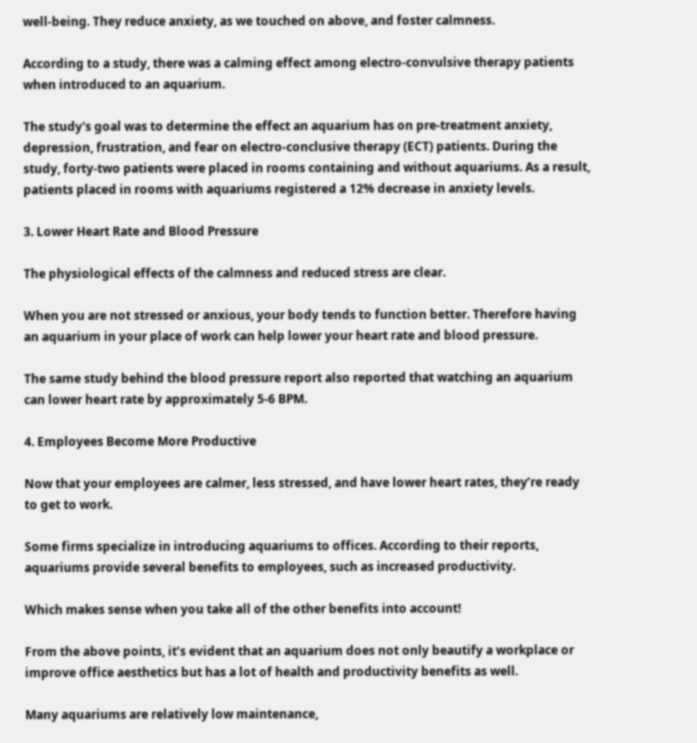well-being. They reduce anxiety, as we touched on above, and foster calmness.

According to a study, there was a calming effect among electro-convulsive therapy patients when introduced to an aquarium.

The study's goal was to determine the effect an aquarium has on pre-treatment anxiety, depression, frustration, and fear on electro-conclusive therapy (ECT) patients. During the study, forty-two patients were placed in rooms containing and without aquariums. As a result, patients placed in rooms with aquariums registered a 12% decrease in anxiety levels.

3. Lower Heart Rate and Blood Pressure

The physiological effects of the calmness and reduced stress are clear.

When you are not stressed or anxious, your body tends to function better. Therefore having an aquarium in your place of work can help lower your heart rate and blood pressure.

The same study behind the blood pressure report also reported that watching an aquarium can lower heart rate by approximately 5-6 BPM.

4. Employees Become More Productive

Now that your employees are calmer, less stressed, and have lower heart rates, they’re ready to get to work.

Some firms specialize in introducing aquariums to offices. According to their reports, aquariums provide several benefits to employees, such as increased productivity.

Which makes sense when you take all of the other benefits into account!

From the above points, it’s evident that an aquarium does not only beautify a workplace or improve office aesthetics but has a lot of health and productivity benefits as well.

Many aquariums are relatively low maintenance,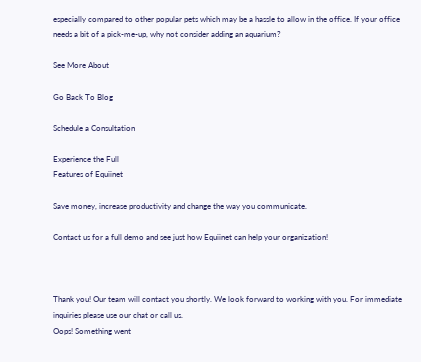especially compared to other popular pets which may be a hassle to allow in the office. If your office needs a bit of a pick-me-up, why not consider adding an aquarium?

See More About

Go Back To Blog

Schedule a Consultation

Experience the Full
Features of Equiinet

Save money, increase productivity and change the way you communicate.

Contact us for a full demo and see just how Equiinet can help your organization!



Thank you! Our team will contact you shortly. We look forward to working with you. For immediate inquiries please use our chat or call us.
Oops! Something went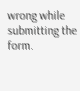wrong while submitting the form.